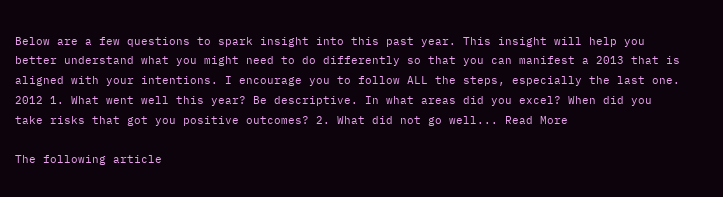Below are a few questions to spark insight into this past year. This insight will help you better understand what you might need to do differently so that you can manifest a 2013 that is aligned with your intentions. I encourage you to follow ALL the steps, especially the last one. 2012 1. What went well this year? Be descriptive. In what areas did you excel? When did you take risks that got you positive outcomes? 2. What did not go well... Read More

The following article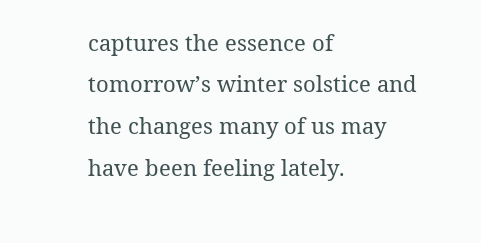captures the essence of tomorrow’s winter solstice and the changes many of us may have been feeling lately.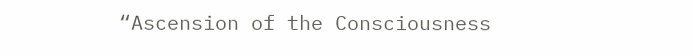“Ascension of the Consciousness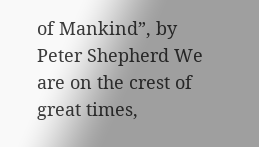of Mankind”, by Peter Shepherd We are on the crest of great times,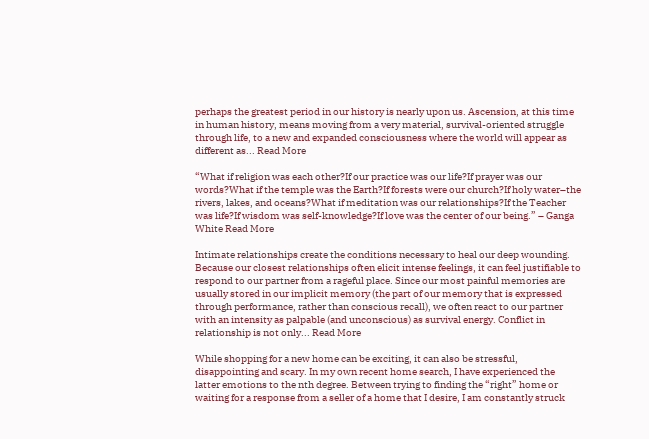perhaps the greatest period in our history is nearly upon us. Ascension, at this time in human history, means moving from a very material, survival-oriented struggle through life, to a new and expanded consciousness where the world will appear as different as... Read More

“What if religion was each other?If our practice was our life?If prayer was our words?What if the temple was the Earth?If forests were our church?If holy water–the rivers, lakes, and oceans?What if meditation was our relationships?If the Teacher was life?If wisdom was self-knowledge?If love was the center of our being.” – Ganga White Read More

Intimate relationships create the conditions necessary to heal our deep wounding. Because our closest relationships often elicit intense feelings, it can feel justifiable to respond to our partner from a rageful place. Since our most painful memories are usually stored in our implicit memory (the part of our memory that is expressed through performance, rather than conscious recall), we often react to our partner with an intensity as palpable (and unconscious) as survival energy. Conflict in relationship is not only... Read More

While shopping for a new home can be exciting, it can also be stressful, disappointing and scary. In my own recent home search, I have experienced the latter emotions to the nth degree. Between trying to finding the “right” home or waiting for a response from a seller of a home that I desire, I am constantly struck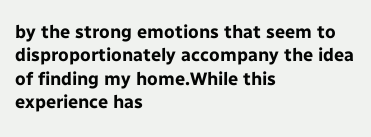by the strong emotions that seem to disproportionately accompany the idea of finding my home.While this experience has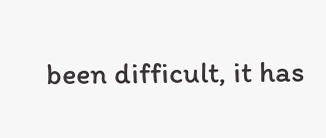been difficult, it has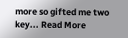more so gifted me two key... Read More